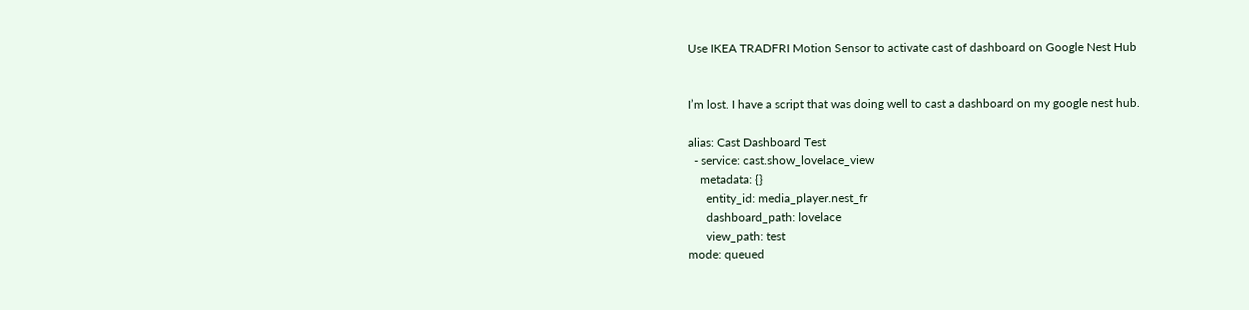Use IKEA TRADFRI Motion Sensor to activate cast of dashboard on Google Nest Hub


I’m lost. I have a script that was doing well to cast a dashboard on my google nest hub.

alias: Cast Dashboard Test
  - service: cast.show_lovelace_view
    metadata: {}
      entity_id: media_player.nest_fr
      dashboard_path: lovelace
      view_path: test
mode: queued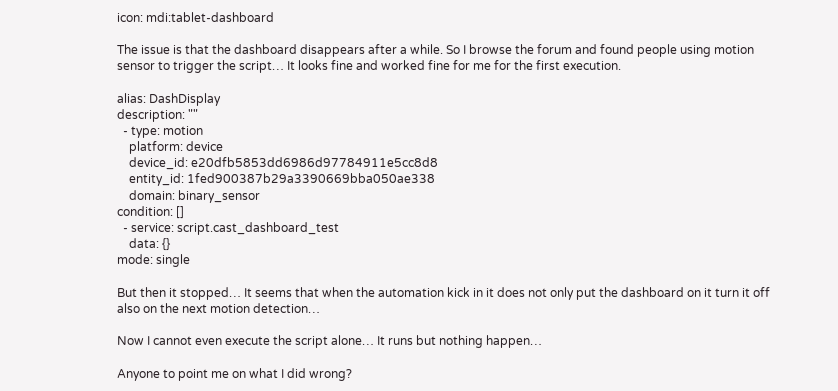icon: mdi:tablet-dashboard

The issue is that the dashboard disappears after a while. So I browse the forum and found people using motion sensor to trigger the script… It looks fine and worked fine for me for the first execution.

alias: DashDisplay
description: ""
  - type: motion
    platform: device
    device_id: e20dfb5853dd6986d97784911e5cc8d8
    entity_id: 1fed900387b29a3390669bba050ae338
    domain: binary_sensor
condition: []
  - service: script.cast_dashboard_test
    data: {}
mode: single

But then it stopped… It seems that when the automation kick in it does not only put the dashboard on it turn it off also on the next motion detection…

Now I cannot even execute the script alone… It runs but nothing happen…

Anyone to point me on what I did wrong?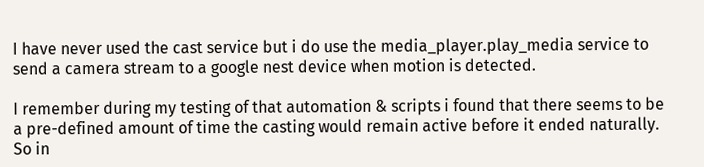I have never used the cast service but i do use the media_player.play_media service to send a camera stream to a google nest device when motion is detected.

I remember during my testing of that automation & scripts i found that there seems to be a pre-defined amount of time the casting would remain active before it ended naturally. So in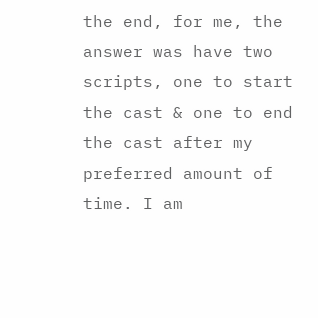the end, for me, the answer was have two scripts, one to start the cast & one to end the cast after my preferred amount of time. I am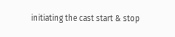initiating the cast start & stop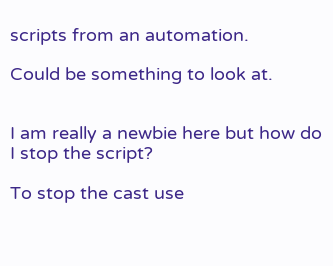scripts from an automation.

Could be something to look at.


I am really a newbie here but how do I stop the script?

To stop the cast use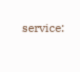service: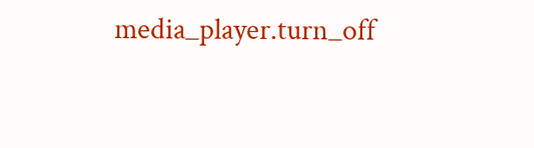media_player.turn_off